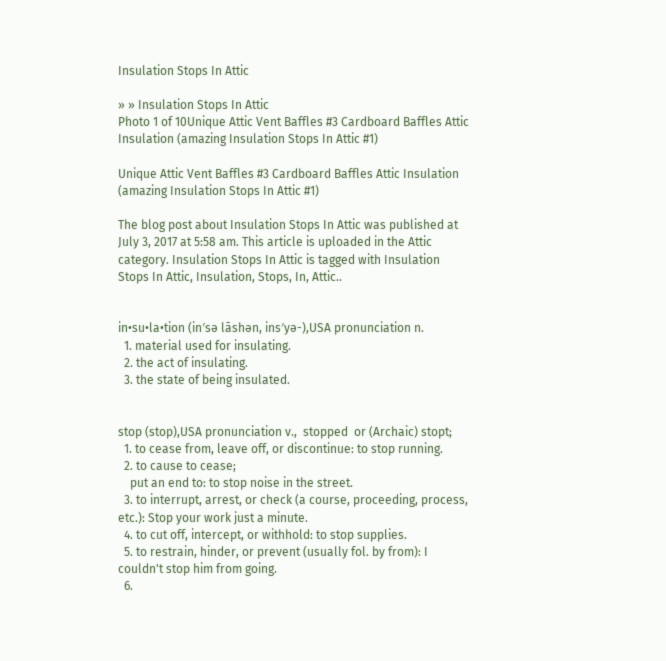Insulation Stops In Attic

» » Insulation Stops In Attic
Photo 1 of 10Unique Attic Vent Baffles #3 Cardboard Baffles Attic Insulation (amazing Insulation Stops In Attic #1)

Unique Attic Vent Baffles #3 Cardboard Baffles Attic Insulation (amazing Insulation Stops In Attic #1)

The blog post about Insulation Stops In Attic was published at July 3, 2017 at 5:58 am. This article is uploaded in the Attic category. Insulation Stops In Attic is tagged with Insulation Stops In Attic, Insulation, Stops, In, Attic..


in•su•la•tion (in′sə lāshən, ins′yə-),USA pronunciation n.
  1. material used for insulating.
  2. the act of insulating.
  3. the state of being insulated.


stop (stop),USA pronunciation v.,  stopped  or (Archaic) stopt;
  1. to cease from, leave off, or discontinue: to stop running.
  2. to cause to cease;
    put an end to: to stop noise in the street.
  3. to interrupt, arrest, or check (a course, proceeding, process, etc.): Stop your work just a minute.
  4. to cut off, intercept, or withhold: to stop supplies.
  5. to restrain, hinder, or prevent (usually fol. by from): I couldn't stop him from going.
  6.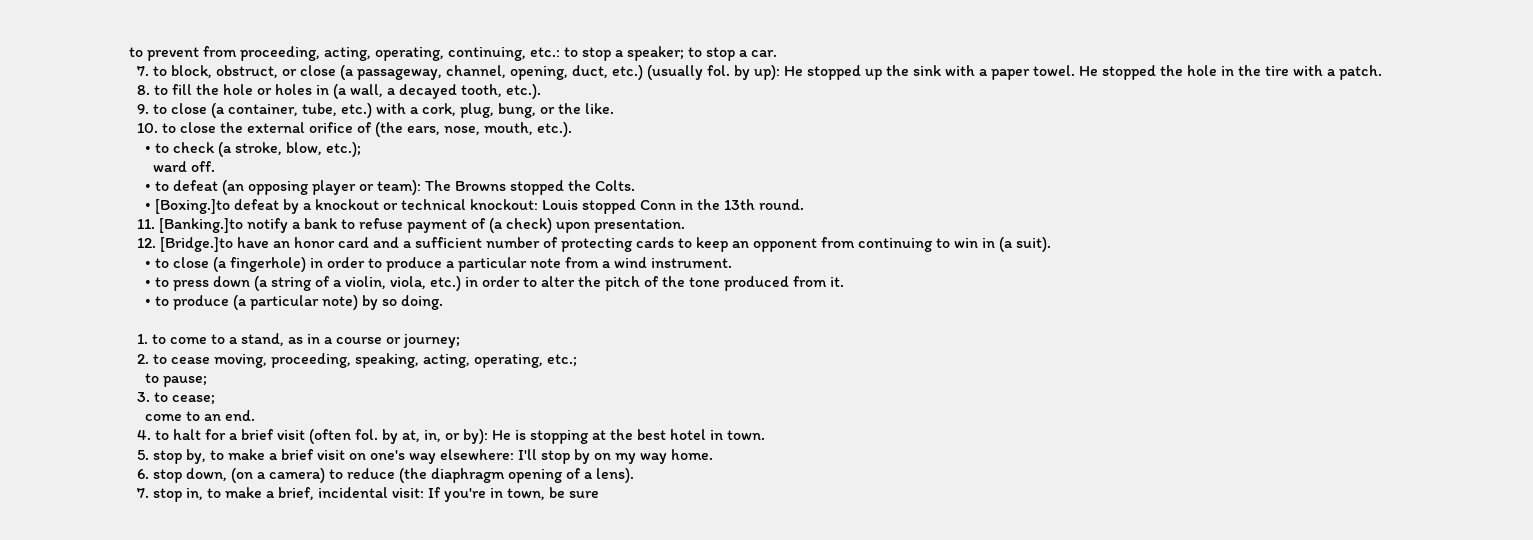to prevent from proceeding, acting, operating, continuing, etc.: to stop a speaker; to stop a car.
  7. to block, obstruct, or close (a passageway, channel, opening, duct, etc.) (usually fol. by up): He stopped up the sink with a paper towel. He stopped the hole in the tire with a patch.
  8. to fill the hole or holes in (a wall, a decayed tooth, etc.).
  9. to close (a container, tube, etc.) with a cork, plug, bung, or the like.
  10. to close the external orifice of (the ears, nose, mouth, etc.).
    • to check (a stroke, blow, etc.);
      ward off.
    • to defeat (an opposing player or team): The Browns stopped the Colts.
    • [Boxing.]to defeat by a knockout or technical knockout: Louis stopped Conn in the 13th round.
  11. [Banking.]to notify a bank to refuse payment of (a check) upon presentation.
  12. [Bridge.]to have an honor card and a sufficient number of protecting cards to keep an opponent from continuing to win in (a suit).
    • to close (a fingerhole) in order to produce a particular note from a wind instrument.
    • to press down (a string of a violin, viola, etc.) in order to alter the pitch of the tone produced from it.
    • to produce (a particular note) by so doing.

  1. to come to a stand, as in a course or journey;
  2. to cease moving, proceeding, speaking, acting, operating, etc.;
    to pause;
  3. to cease;
    come to an end.
  4. to halt for a brief visit (often fol. by at, in, or by): He is stopping at the best hotel in town.
  5. stop by, to make a brief visit on one's way elsewhere: I'll stop by on my way home.
  6. stop down, (on a camera) to reduce (the diaphragm opening of a lens).
  7. stop in, to make a brief, incidental visit: If you're in town, be sure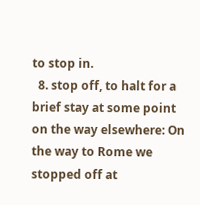to stop in.
  8. stop off, to halt for a brief stay at some point on the way elsewhere: On the way to Rome we stopped off at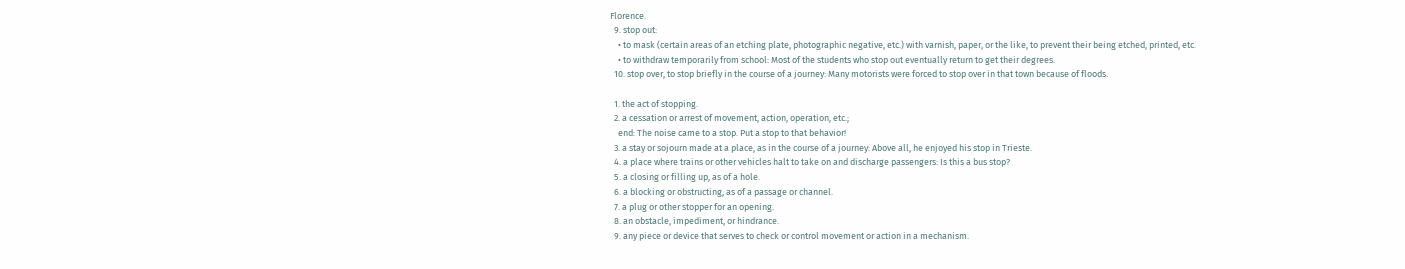Florence.
  9. stop out:
    • to mask (certain areas of an etching plate, photographic negative, etc.) with varnish, paper, or the like, to prevent their being etched, printed, etc.
    • to withdraw temporarily from school: Most of the students who stop out eventually return to get their degrees.
  10. stop over, to stop briefly in the course of a journey: Many motorists were forced to stop over in that town because of floods.

  1. the act of stopping.
  2. a cessation or arrest of movement, action, operation, etc.;
    end: The noise came to a stop. Put a stop to that behavior!
  3. a stay or sojourn made at a place, as in the course of a journey: Above all, he enjoyed his stop in Trieste.
  4. a place where trains or other vehicles halt to take on and discharge passengers: Is this a bus stop?
  5. a closing or filling up, as of a hole.
  6. a blocking or obstructing, as of a passage or channel.
  7. a plug or other stopper for an opening.
  8. an obstacle, impediment, or hindrance.
  9. any piece or device that serves to check or control movement or action in a mechanism.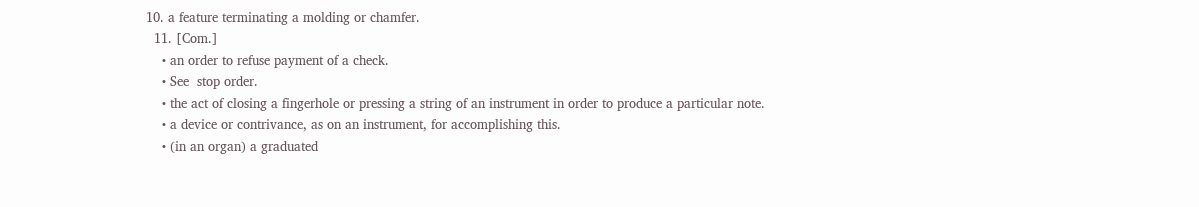10. a feature terminating a molding or chamfer.
  11. [Com.]
    • an order to refuse payment of a check.
    • See  stop order.
    • the act of closing a fingerhole or pressing a string of an instrument in order to produce a particular note.
    • a device or contrivance, as on an instrument, for accomplishing this.
    • (in an organ) a graduated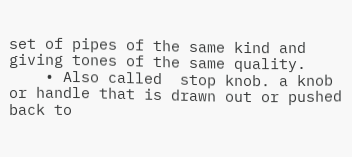set of pipes of the same kind and giving tones of the same quality.
    • Also called  stop knob. a knob or handle that is drawn out or pushed back to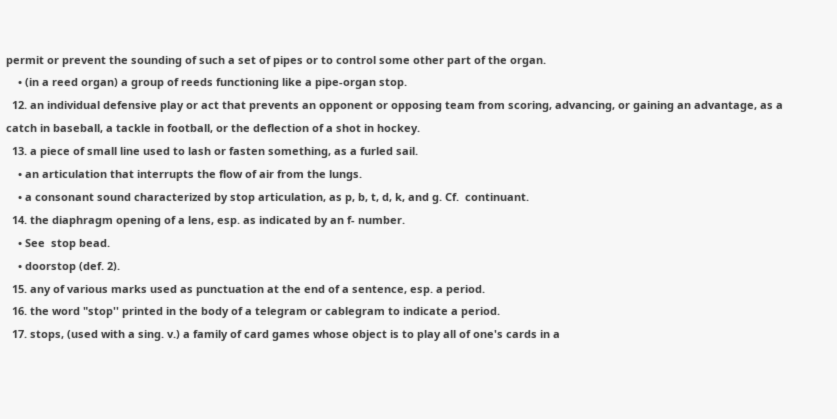permit or prevent the sounding of such a set of pipes or to control some other part of the organ.
    • (in a reed organ) a group of reeds functioning like a pipe-organ stop.
  12. an individual defensive play or act that prevents an opponent or opposing team from scoring, advancing, or gaining an advantage, as a catch in baseball, a tackle in football, or the deflection of a shot in hockey.
  13. a piece of small line used to lash or fasten something, as a furled sail.
    • an articulation that interrupts the flow of air from the lungs.
    • a consonant sound characterized by stop articulation, as p, b, t, d, k, and g. Cf.  continuant.
  14. the diaphragm opening of a lens, esp. as indicated by an f- number.
    • See  stop bead.
    • doorstop (def. 2).
  15. any of various marks used as punctuation at the end of a sentence, esp. a period.
  16. the word "stop'' printed in the body of a telegram or cablegram to indicate a period.
  17. stops, (used with a sing. v.) a family of card games whose object is to play all of one's cards in a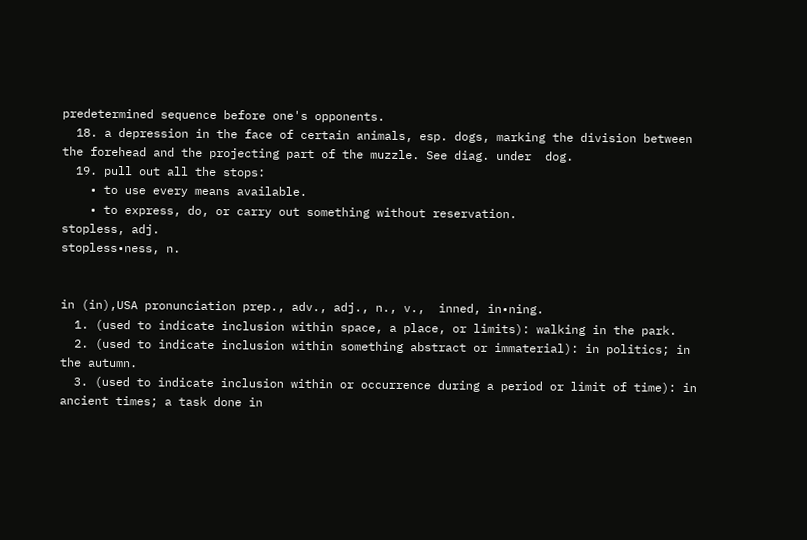predetermined sequence before one's opponents.
  18. a depression in the face of certain animals, esp. dogs, marking the division between the forehead and the projecting part of the muzzle. See diag. under  dog.
  19. pull out all the stops:
    • to use every means available.
    • to express, do, or carry out something without reservation.
stopless, adj.
stopless•ness, n.


in (in),USA pronunciation prep., adv., adj., n., v.,  inned, in•ning.
  1. (used to indicate inclusion within space, a place, or limits): walking in the park.
  2. (used to indicate inclusion within something abstract or immaterial): in politics; in the autumn.
  3. (used to indicate inclusion within or occurrence during a period or limit of time): in ancient times; a task done in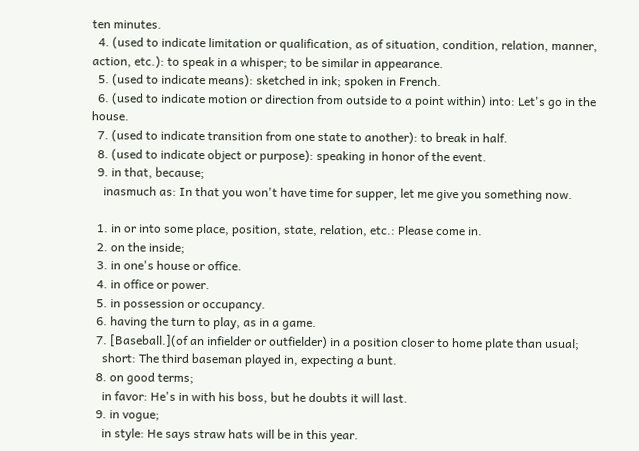ten minutes.
  4. (used to indicate limitation or qualification, as of situation, condition, relation, manner, action, etc.): to speak in a whisper; to be similar in appearance.
  5. (used to indicate means): sketched in ink; spoken in French.
  6. (used to indicate motion or direction from outside to a point within) into: Let's go in the house.
  7. (used to indicate transition from one state to another): to break in half.
  8. (used to indicate object or purpose): speaking in honor of the event.
  9. in that, because;
    inasmuch as: In that you won't have time for supper, let me give you something now.

  1. in or into some place, position, state, relation, etc.: Please come in.
  2. on the inside;
  3. in one's house or office.
  4. in office or power.
  5. in possession or occupancy.
  6. having the turn to play, as in a game.
  7. [Baseball.](of an infielder or outfielder) in a position closer to home plate than usual;
    short: The third baseman played in, expecting a bunt.
  8. on good terms;
    in favor: He's in with his boss, but he doubts it will last.
  9. in vogue;
    in style: He says straw hats will be in this year.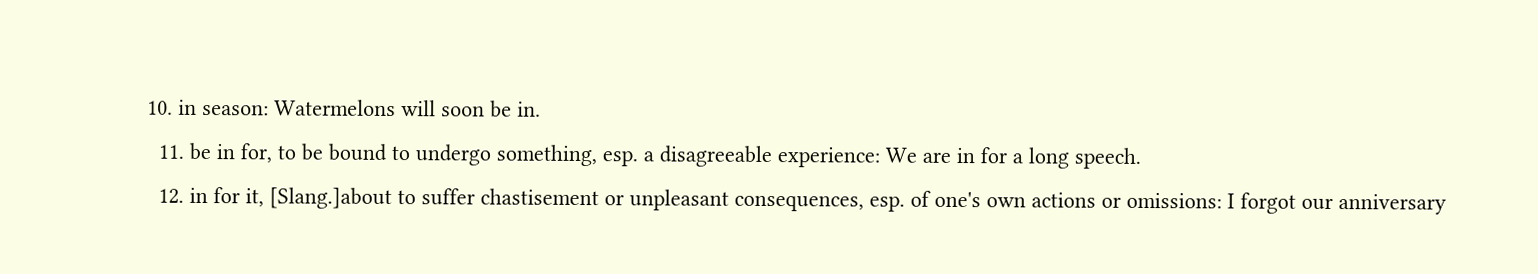10. in season: Watermelons will soon be in.
  11. be in for, to be bound to undergo something, esp. a disagreeable experience: We are in for a long speech.
  12. in for it, [Slang.]about to suffer chastisement or unpleasant consequences, esp. of one's own actions or omissions: I forgot our anniversary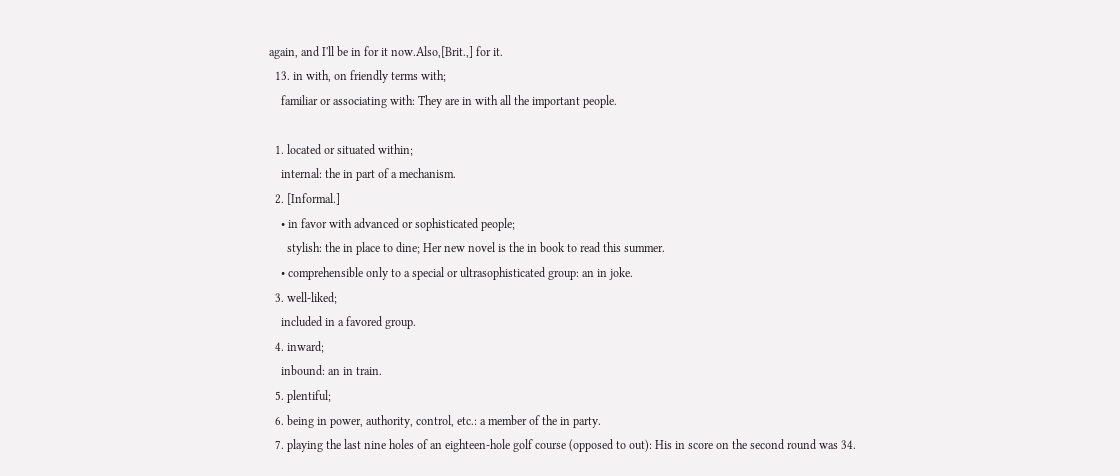again, and I'll be in for it now.Also,[Brit.,] for it.
  13. in with, on friendly terms with;
    familiar or associating with: They are in with all the important people.

  1. located or situated within;
    internal: the in part of a mechanism.
  2. [Informal.]
    • in favor with advanced or sophisticated people;
      stylish: the in place to dine; Her new novel is the in book to read this summer.
    • comprehensible only to a special or ultrasophisticated group: an in joke.
  3. well-liked;
    included in a favored group.
  4. inward;
    inbound: an in train.
  5. plentiful;
  6. being in power, authority, control, etc.: a member of the in party.
  7. playing the last nine holes of an eighteen-hole golf course (opposed to out): His in score on the second round was 34.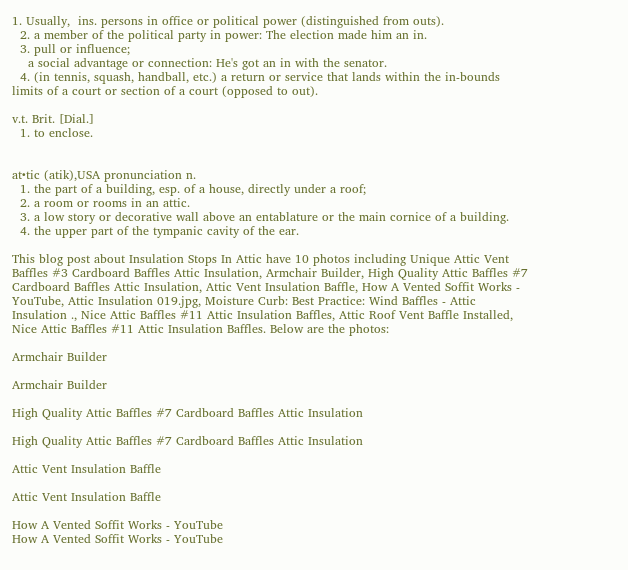1. Usually,  ins. persons in office or political power (distinguished from outs).
  2. a member of the political party in power: The election made him an in.
  3. pull or influence;
    a social advantage or connection: He's got an in with the senator.
  4. (in tennis, squash, handball, etc.) a return or service that lands within the in-bounds limits of a court or section of a court (opposed to out).

v.t. Brit. [Dial.]
  1. to enclose.


at•tic (atik),USA pronunciation n.
  1. the part of a building, esp. of a house, directly under a roof;
  2. a room or rooms in an attic.
  3. a low story or decorative wall above an entablature or the main cornice of a building.
  4. the upper part of the tympanic cavity of the ear.

This blog post about Insulation Stops In Attic have 10 photos including Unique Attic Vent Baffles #3 Cardboard Baffles Attic Insulation, Armchair Builder, High Quality Attic Baffles #7 Cardboard Baffles Attic Insulation, Attic Vent Insulation Baffle, How A Vented Soffit Works - YouTube, Attic Insulation 019.jpg, Moisture Curb: Best Practice: Wind Baffles - Attic Insulation ., Nice Attic Baffles #11 Attic Insulation Baffles, Attic Roof Vent Baffle Installed, Nice Attic Baffles #11 Attic Insulation Baffles. Below are the photos:

Armchair Builder

Armchair Builder

High Quality Attic Baffles #7 Cardboard Baffles Attic Insulation

High Quality Attic Baffles #7 Cardboard Baffles Attic Insulation

Attic Vent Insulation Baffle

Attic Vent Insulation Baffle

How A Vented Soffit Works - YouTube
How A Vented Soffit Works - YouTube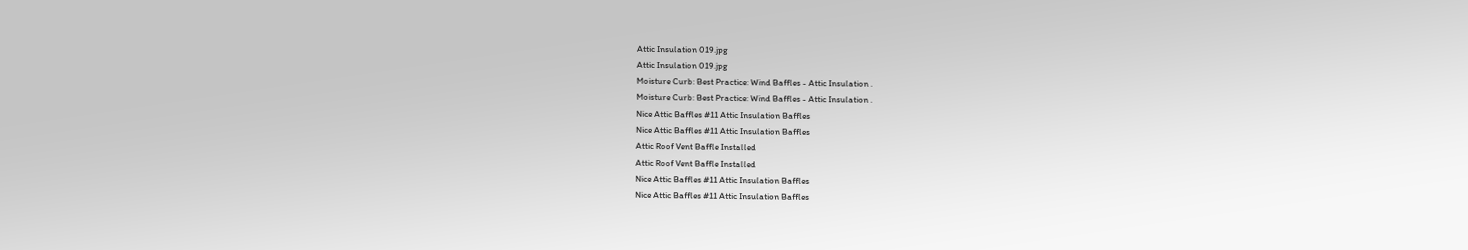Attic Insulation 019.jpg
Attic Insulation 019.jpg
Moisture Curb: Best Practice: Wind Baffles - Attic Insulation .
Moisture Curb: Best Practice: Wind Baffles - Attic Insulation .
Nice Attic Baffles #11 Attic Insulation Baffles
Nice Attic Baffles #11 Attic Insulation Baffles
Attic Roof Vent Baffle Installed
Attic Roof Vent Baffle Installed
Nice Attic Baffles #11 Attic Insulation Baffles
Nice Attic Baffles #11 Attic Insulation Baffles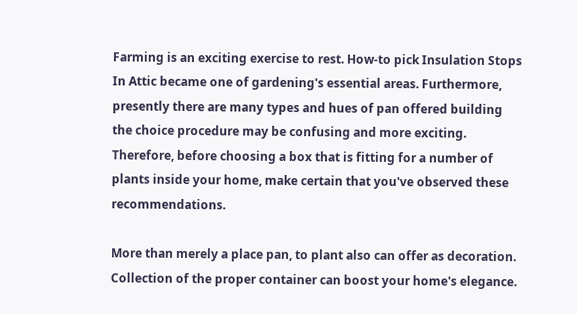Farming is an exciting exercise to rest. How-to pick Insulation Stops In Attic became one of gardening's essential areas. Furthermore, presently there are many types and hues of pan offered building the choice procedure may be confusing and more exciting. Therefore, before choosing a box that is fitting for a number of plants inside your home, make certain that you've observed these recommendations.

More than merely a place pan, to plant also can offer as decoration. Collection of the proper container can boost your home's elegance.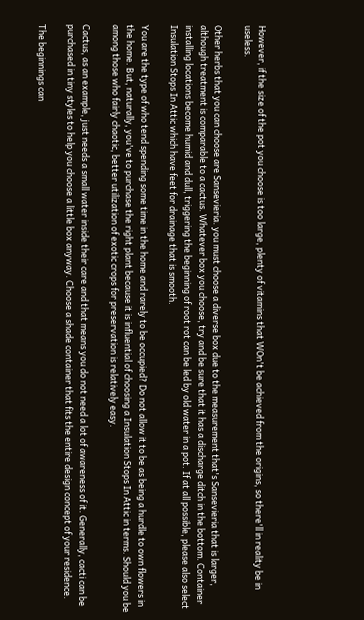However, if the size of the pot you choose is too large, plenty of vitamins that WOn't be achieved from the origins, so there'll in reality be in useless.

Other herbs that you can choose are Sansevieria. you must choose a diverse box due to the measurement that's Sansevieria that is larger, although treatment is comparable to a cactus. Whatever box you choose, try and be sure that it has a discharge ditch in the bottom. Container installing locations become humid and dull, triggering the beginning of root rot can be led by old water in a pot. If at all possible, please also select Insulation Stops In Attic which have feet for drainage that is smooth.

You are the type of who tend spending some time in the home and rarely to be occupied? Do not allow it to be as being a hurdle to own flowers in the home. But, naturally, you've to purchase the right plant because it is influential of choosing a Insulation Stops In Attic in terms. Should you be among those who fairly chaotic, better utilization of exotic crops for preservation is relatively easy.

Cactus, as an example, just needs a small water inside their care and that means you do not need a lot of awareness of it. Generally, cacti can be purchased in tiny styles to help you choose a little box anyway. Choose a shade container that fits the entire design concept of your residence.

The beginnings can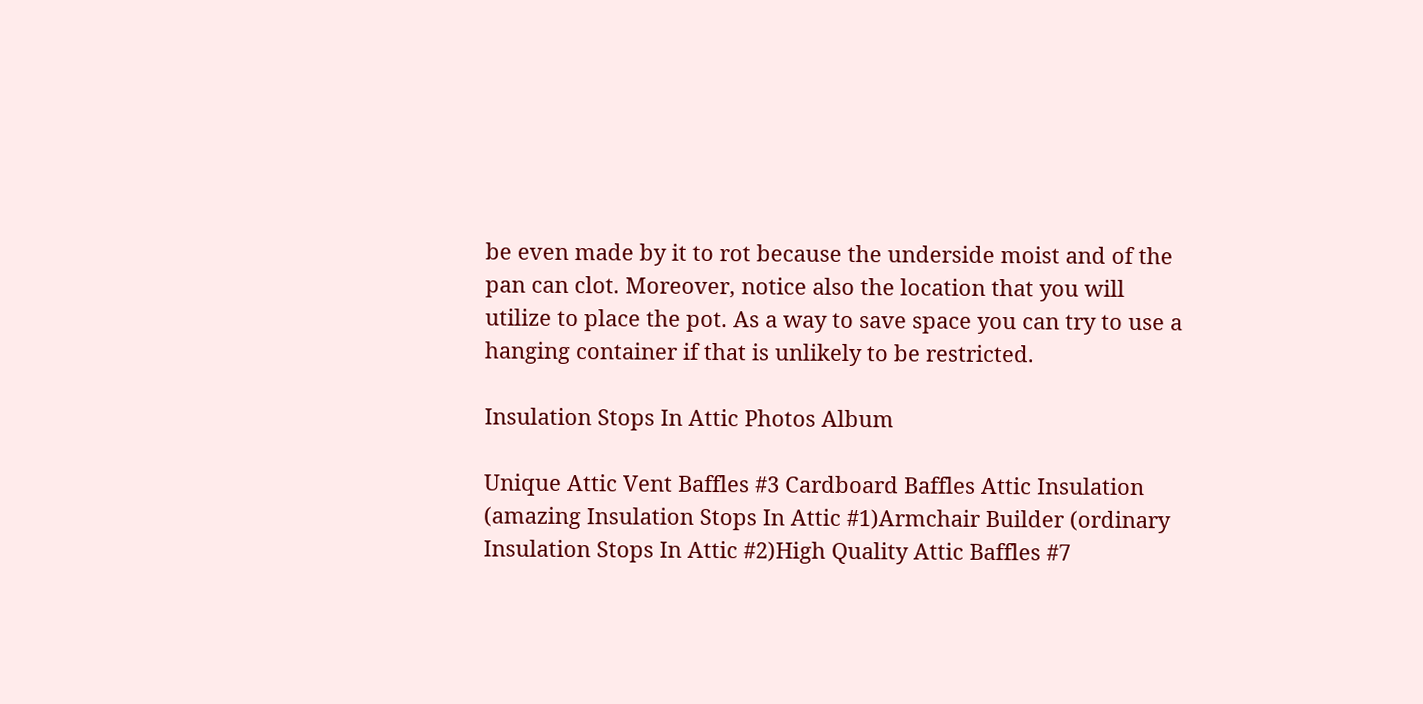be even made by it to rot because the underside moist and of the pan can clot. Moreover, notice also the location that you will utilize to place the pot. As a way to save space you can try to use a hanging container if that is unlikely to be restricted.

Insulation Stops In Attic Photos Album

Unique Attic Vent Baffles #3 Cardboard Baffles Attic Insulation (amazing Insulation Stops In Attic #1)Armchair Builder (ordinary Insulation Stops In Attic #2)High Quality Attic Baffles #7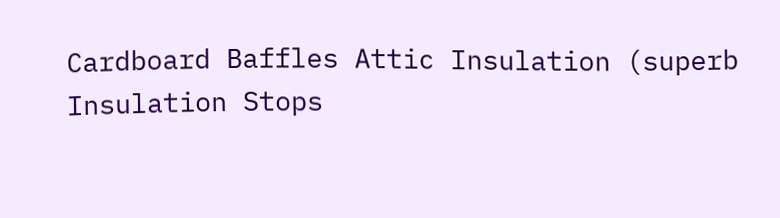Cardboard Baffles Attic Insulation (superb Insulation Stops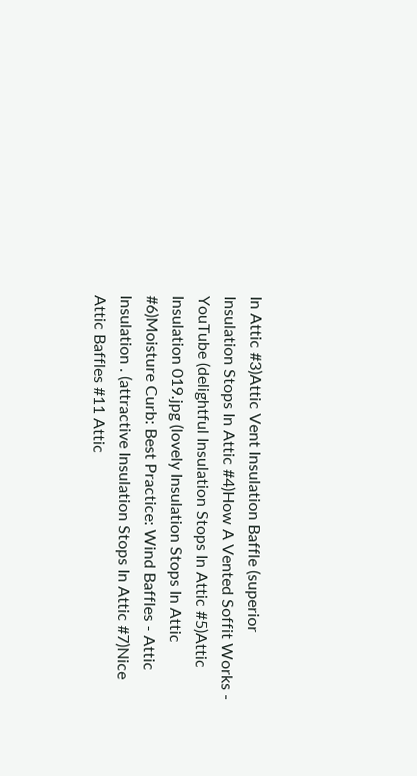In Attic #3)Attic Vent Insulation Baffle (superior Insulation Stops In Attic #4)How A Vented Soffit Works - YouTube (delightful Insulation Stops In Attic #5)Attic Insulation 019.jpg (lovely Insulation Stops In Attic #6)Moisture Curb: Best Practice: Wind Baffles - Attic Insulation . (attractive Insulation Stops In Attic #7)Nice Attic Baffles #11 Attic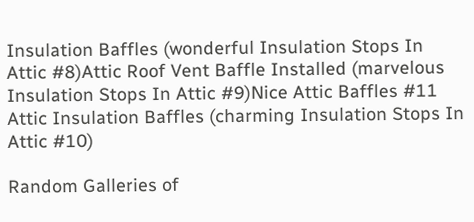Insulation Baffles (wonderful Insulation Stops In Attic #8)Attic Roof Vent Baffle Installed (marvelous Insulation Stops In Attic #9)Nice Attic Baffles #11 Attic Insulation Baffles (charming Insulation Stops In Attic #10)

Random Galleries of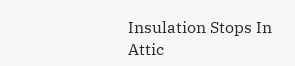Insulation Stops In Attic